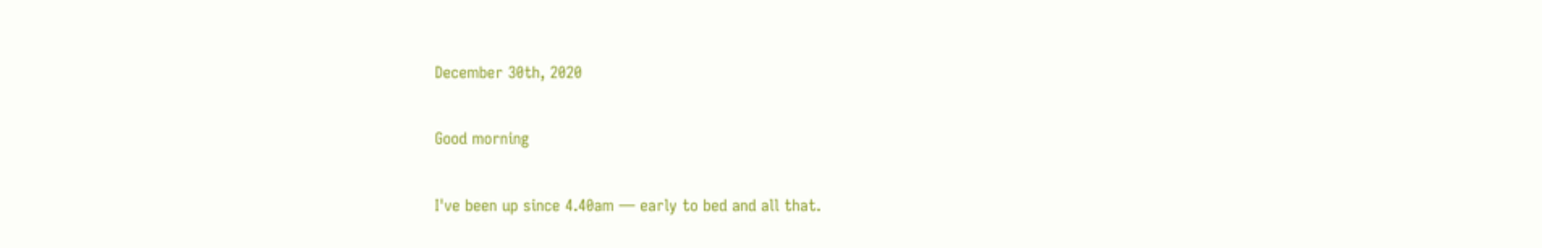December 30th, 2020

Good morning

I've been up since 4.40am — early to bed and all that.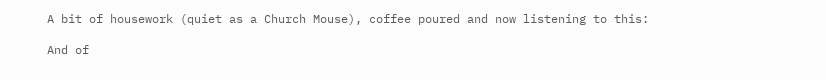A bit of housework (quiet as a Church Mouse), coffee poured and now listening to this:

And of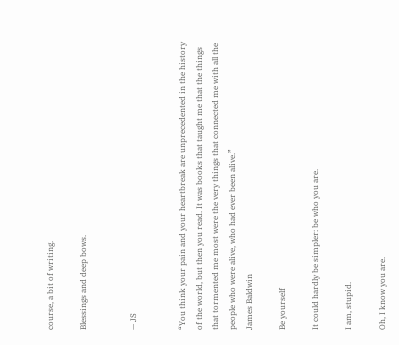course, a bit of writing.

Blessings and deep bows.


— JS


“You think your pain and your heartbreak are unprecedented in the history of the world, but then you read. It was books that taught me that the things that tormented me most were the very things that connected me with all the people who were alive, who had ever been alive.”
James Baldwin

Be yourself

It could hardly be simpler: be who you are.

I am, stupid.

Oh, I know you are.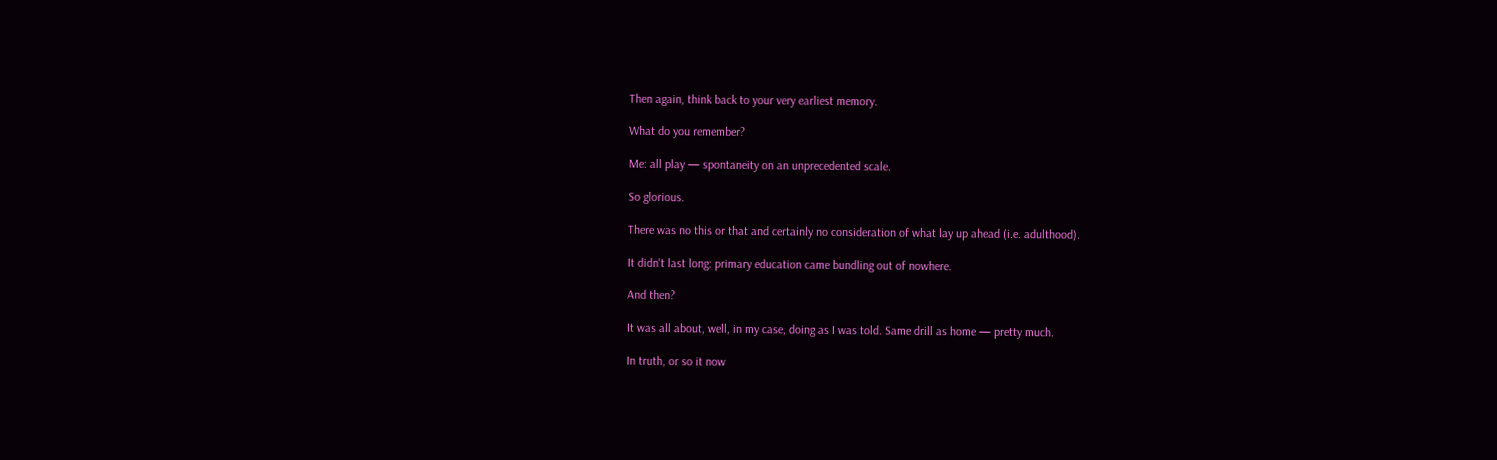Then again, think back to your very earliest memory.

What do you remember?

Me: all play — spontaneity on an unprecedented scale.

So glorious.

There was no this or that and certainly no consideration of what lay up ahead (i.e. adulthood).

It didn't last long: primary education came bundling out of nowhere.

And then?

It was all about, well, in my case, doing as I was told. Same drill as home — pretty much.

In truth, or so it now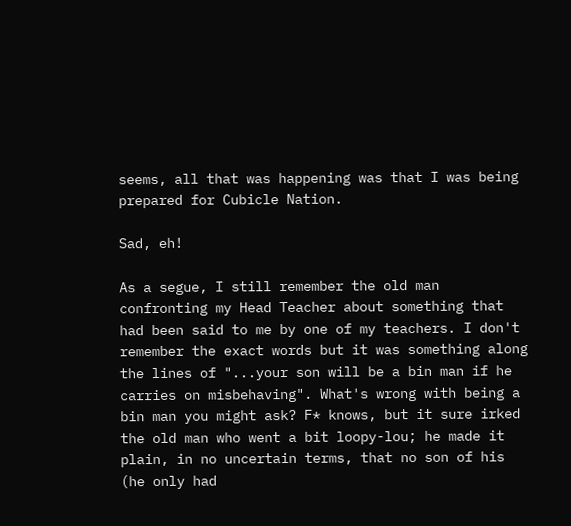seems, all that was happening was that I was being prepared for Cubicle Nation.

Sad, eh!

As a segue, I still remember the old man confronting my Head Teacher about something that had been said to me by one of my teachers. I don't remember the exact words but it was something along the lines of "...your son will be a bin man if he carries on misbehaving". What's wrong with being a bin man you might ask? F* knows, but it sure irked the old man who went a bit loopy-lou; he made it plain, in no uncertain terms, that no son of his (he only had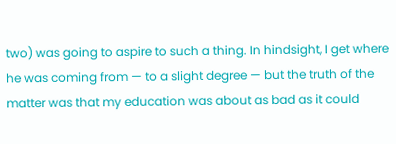two) was going to aspire to such a thing. In hindsight, I get where he was coming from — to a slight degree — but the truth of the matter was that my education was about as bad as it could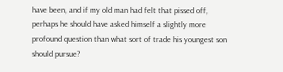have been, and if my old man had felt that pissed off, perhaps he should have asked himself a slightly more profound question than what sort of trade his youngest son should pursue?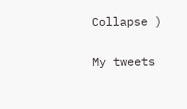Collapse )

My tweets